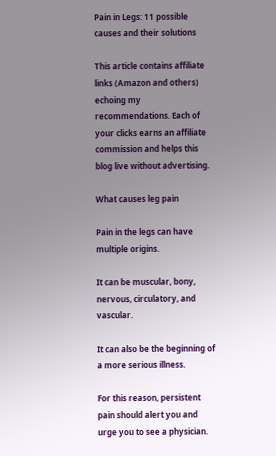Pain in Legs: 11 possible causes and their solutions

This article contains affiliate links (Amazon and others) echoing my recommendations. Each of your clicks earns an affiliate commission and helps this blog live without advertising.

What causes leg pain

Pain in the legs can have multiple origins.

It can be muscular, bony, nervous, circulatory, and vascular.

It can also be the beginning of a more serious illness.

For this reason, persistent pain should alert you and urge you to see a physician.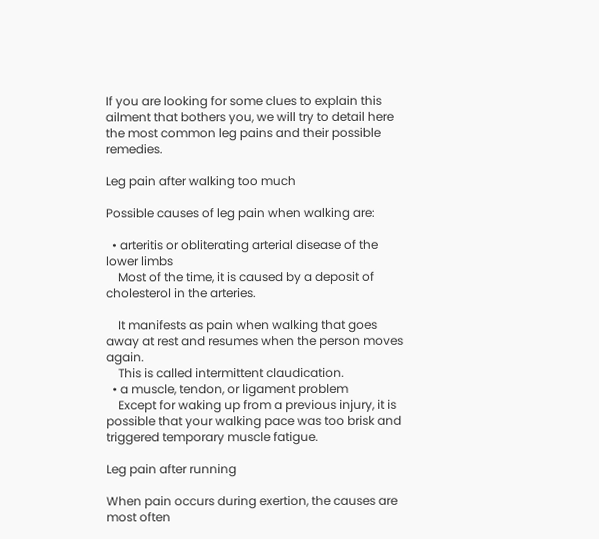If you are looking for some clues to explain this ailment that bothers you, we will try to detail here the most common leg pains and their possible remedies.

Leg pain after walking too much

Possible causes of leg pain when walking are:

  • arteritis or obliterating arterial disease of the lower limbs
    Most of the time, it is caused by a deposit of cholesterol in the arteries.

    It manifests as pain when walking that goes away at rest and resumes when the person moves again.
    This is called intermittent claudication.
  • a muscle, tendon, or ligament problem
    Except for waking up from a previous injury, it is possible that your walking pace was too brisk and triggered temporary muscle fatigue.

Leg pain after running

When pain occurs during exertion, the causes are most often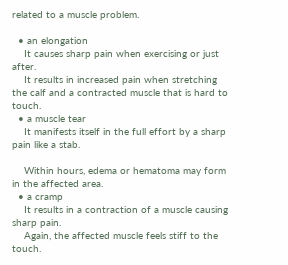related to a muscle problem.

  • an elongation
    It causes sharp pain when exercising or just after.
    It results in increased pain when stretching the calf and a contracted muscle that is hard to touch.
  • a muscle tear
    It manifests itself in the full effort by a sharp pain like a stab.

    Within hours, edema or hematoma may form in the affected area.
  • a cramp
    It results in a contraction of a muscle causing sharp pain.
    Again, the affected muscle feels stiff to the touch.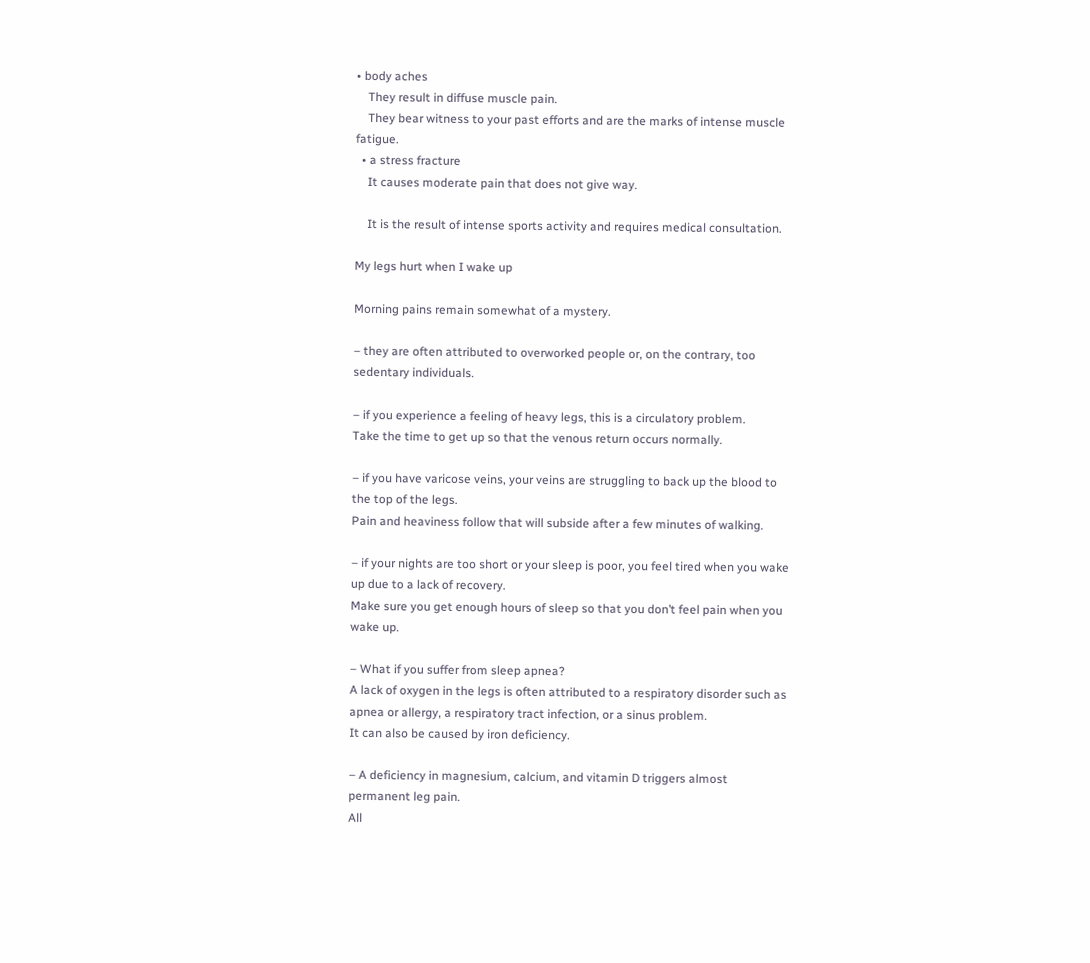• body aches
    They result in diffuse muscle pain.
    They bear witness to your past efforts and are the marks of intense muscle fatigue.
  • a stress fracture
    It causes moderate pain that does not give way.

    It is the result of intense sports activity and requires medical consultation.

My legs hurt when I wake up

Morning pains remain somewhat of a mystery.

– they are often attributed to overworked people or, on the contrary, too sedentary individuals.

– if you experience a feeling of heavy legs, this is a circulatory problem.
Take the time to get up so that the venous return occurs normally.

– if you have varicose veins, your veins are struggling to back up the blood to the top of the legs.
Pain and heaviness follow that will subside after a few minutes of walking.

– if your nights are too short or your sleep is poor, you feel tired when you wake up due to a lack of recovery.
Make sure you get enough hours of sleep so that you don’t feel pain when you wake up.

– What if you suffer from sleep apnea?
A lack of oxygen in the legs is often attributed to a respiratory disorder such as apnea or allergy, a respiratory tract infection, or a sinus problem.
It can also be caused by iron deficiency.

– A deficiency in magnesium, calcium, and vitamin D triggers almost permanent leg pain.
All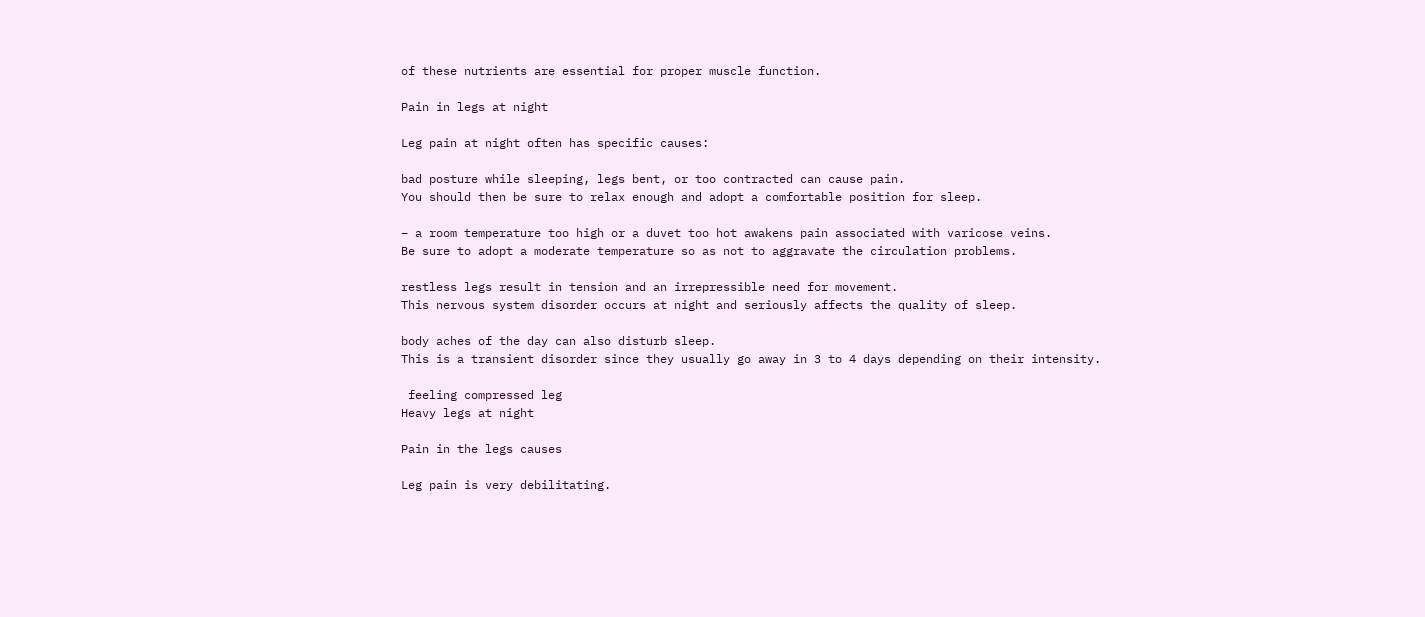of these nutrients are essential for proper muscle function.

Pain in legs at night

Leg pain at night often has specific causes:

bad posture while sleeping, legs bent, or too contracted can cause pain.
You should then be sure to relax enough and adopt a comfortable position for sleep.

– a room temperature too high or a duvet too hot awakens pain associated with varicose veins.
Be sure to adopt a moderate temperature so as not to aggravate the circulation problems.

restless legs result in tension and an irrepressible need for movement.
This nervous system disorder occurs at night and seriously affects the quality of sleep.

body aches of the day can also disturb sleep.
This is a transient disorder since they usually go away in 3 to 4 days depending on their intensity.

 feeling compressed leg
Heavy legs at night

Pain in the legs causes

Leg pain is very debilitating.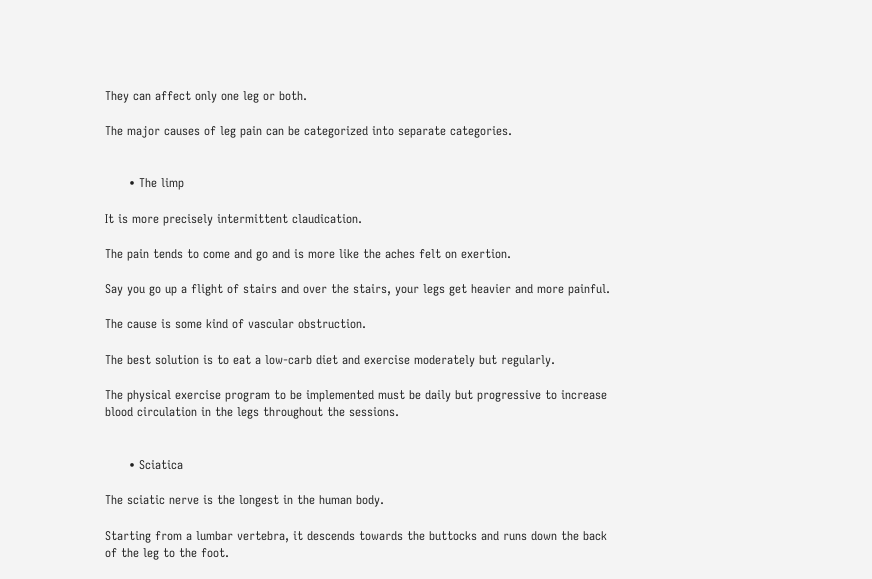They can affect only one leg or both.

The major causes of leg pain can be categorized into separate categories.


      • The limp

It is more precisely intermittent claudication.

The pain tends to come and go and is more like the aches felt on exertion.

Say you go up a flight of stairs and over the stairs, your legs get heavier and more painful.

The cause is some kind of vascular obstruction.

The best solution is to eat a low-carb diet and exercise moderately but regularly.

The physical exercise program to be implemented must be daily but progressive to increase blood circulation in the legs throughout the sessions.


      • Sciatica

The sciatic nerve is the longest in the human body.

Starting from a lumbar vertebra, it descends towards the buttocks and runs down the back of the leg to the foot.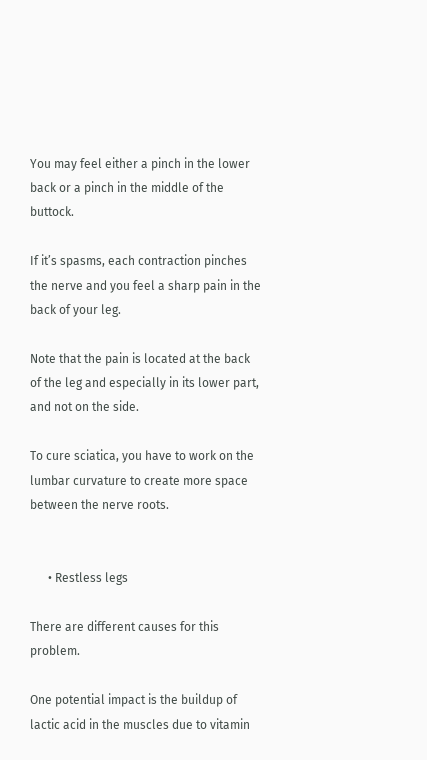You may feel either a pinch in the lower back or a pinch in the middle of the buttock.

If it’s spasms, each contraction pinches the nerve and you feel a sharp pain in the back of your leg.

Note that the pain is located at the back of the leg and especially in its lower part, and not on the side.

To cure sciatica, you have to work on the lumbar curvature to create more space between the nerve roots.


      • Restless legs

There are different causes for this problem.

One potential impact is the buildup of lactic acid in the muscles due to vitamin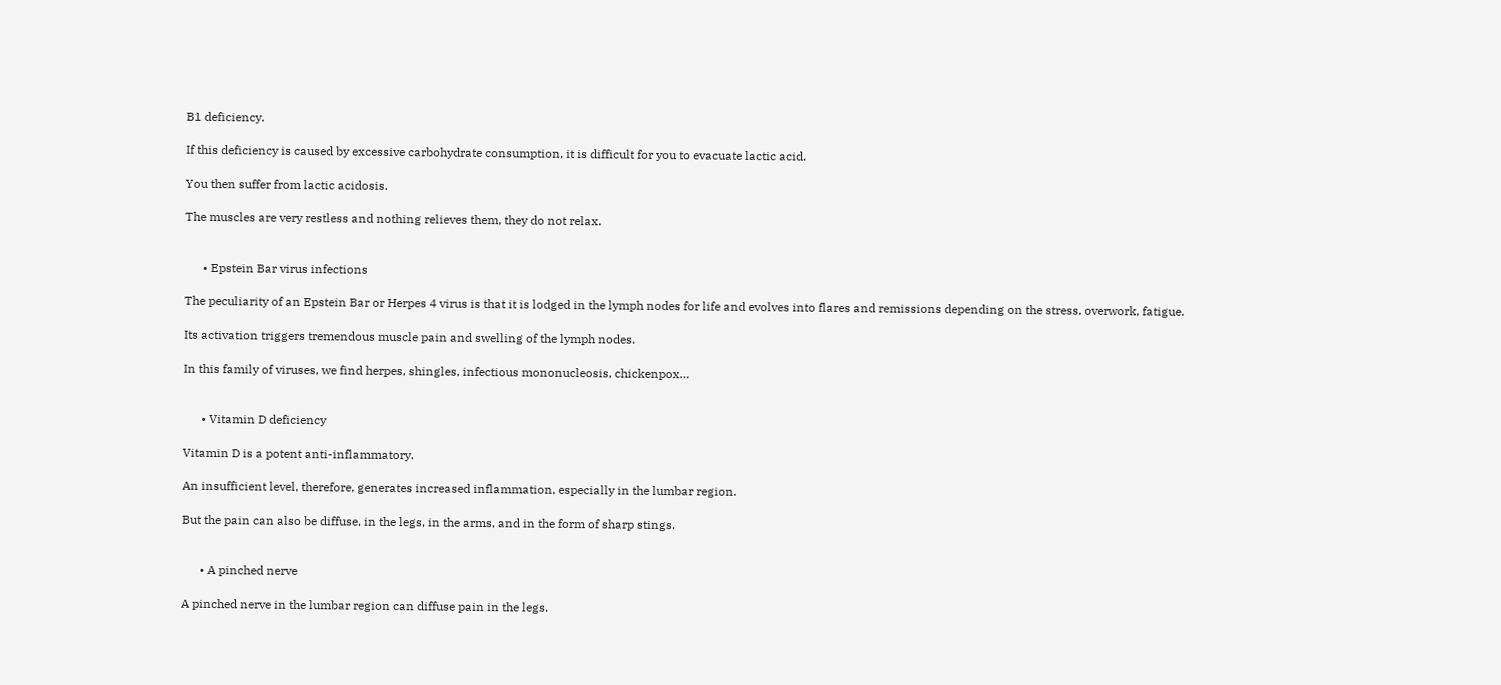B1 deficiency.

If this deficiency is caused by excessive carbohydrate consumption, it is difficult for you to evacuate lactic acid.

You then suffer from lactic acidosis.

The muscles are very restless and nothing relieves them, they do not relax.


      • Epstein Bar virus infections

The peculiarity of an Epstein Bar or Herpes 4 virus is that it is lodged in the lymph nodes for life and evolves into flares and remissions depending on the stress, overwork, fatigue.

Its activation triggers tremendous muscle pain and swelling of the lymph nodes.

In this family of viruses, we find herpes, shingles, infectious mononucleosis, chickenpox…


      • Vitamin D deficiency

Vitamin D is a potent anti-inflammatory.

An insufficient level, therefore, generates increased inflammation, especially in the lumbar region.

But the pain can also be diffuse, in the legs, in the arms, and in the form of sharp stings.


      • A pinched nerve

A pinched nerve in the lumbar region can diffuse pain in the legs.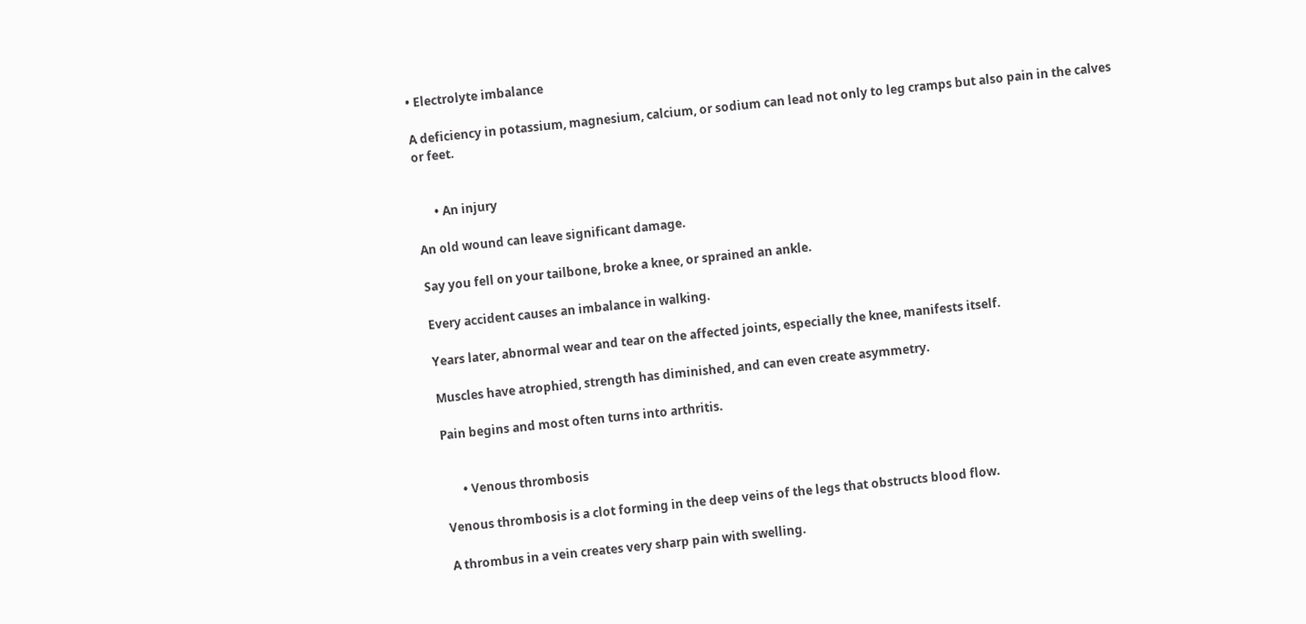• Electrolyte imbalance

A deficiency in potassium, magnesium, calcium, or sodium can lead not only to leg cramps but also pain in the calves or feet.


      • An injury

An old wound can leave significant damage.

Say you fell on your tailbone, broke a knee, or sprained an ankle.

Every accident causes an imbalance in walking.

Years later, abnormal wear and tear on the affected joints, especially the knee, manifests itself.

Muscles have atrophied, strength has diminished, and can even create asymmetry.

Pain begins and most often turns into arthritis.


      • Venous thrombosis

Venous thrombosis is a clot forming in the deep veins of the legs that obstructs blood flow.

A thrombus in a vein creates very sharp pain with swelling.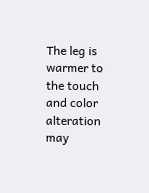The leg is warmer to the touch and color alteration may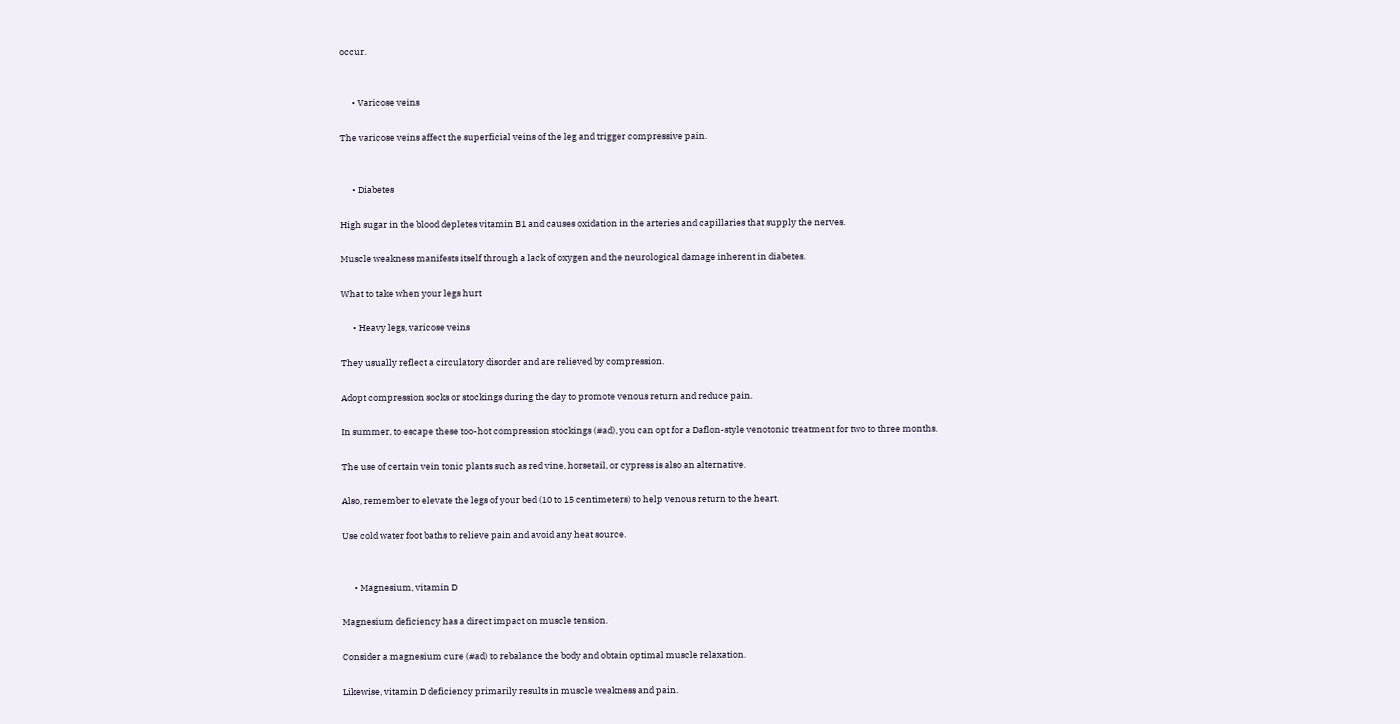occur.


      • Varicose veins

The varicose veins affect the superficial veins of the leg and trigger compressive pain.


      • Diabetes

High sugar in the blood depletes vitamin B1 and causes oxidation in the arteries and capillaries that supply the nerves.

Muscle weakness manifests itself through a lack of oxygen and the neurological damage inherent in diabetes.

What to take when your legs hurt

      • Heavy legs, varicose veins

They usually reflect a circulatory disorder and are relieved by compression.

Adopt compression socks or stockings during the day to promote venous return and reduce pain.

In summer, to escape these too-hot compression stockings (#ad), you can opt for a Daflon-style venotonic treatment for two to three months.

The use of certain vein tonic plants such as red vine, horsetail, or cypress is also an alternative.

Also, remember to elevate the legs of your bed (10 to 15 centimeters) to help venous return to the heart.

Use cold water foot baths to relieve pain and avoid any heat source.


      • Magnesium, vitamin D

Magnesium deficiency has a direct impact on muscle tension.

Consider a magnesium cure (#ad) to rebalance the body and obtain optimal muscle relaxation.

Likewise, vitamin D deficiency primarily results in muscle weakness and pain.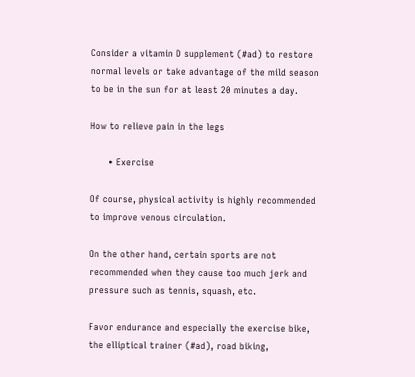Consider a vitamin D supplement (#ad) to restore normal levels or take advantage of the mild season to be in the sun for at least 20 minutes a day.

How to relieve pain in the legs

      • Exercise

Of course, physical activity is highly recommended to improve venous circulation.

On the other hand, certain sports are not recommended when they cause too much jerk and pressure such as tennis, squash, etc.

Favor endurance and especially the exercise bike, the elliptical trainer (#ad), road biking,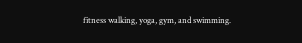fitness walking, yoga, gym, and swimming.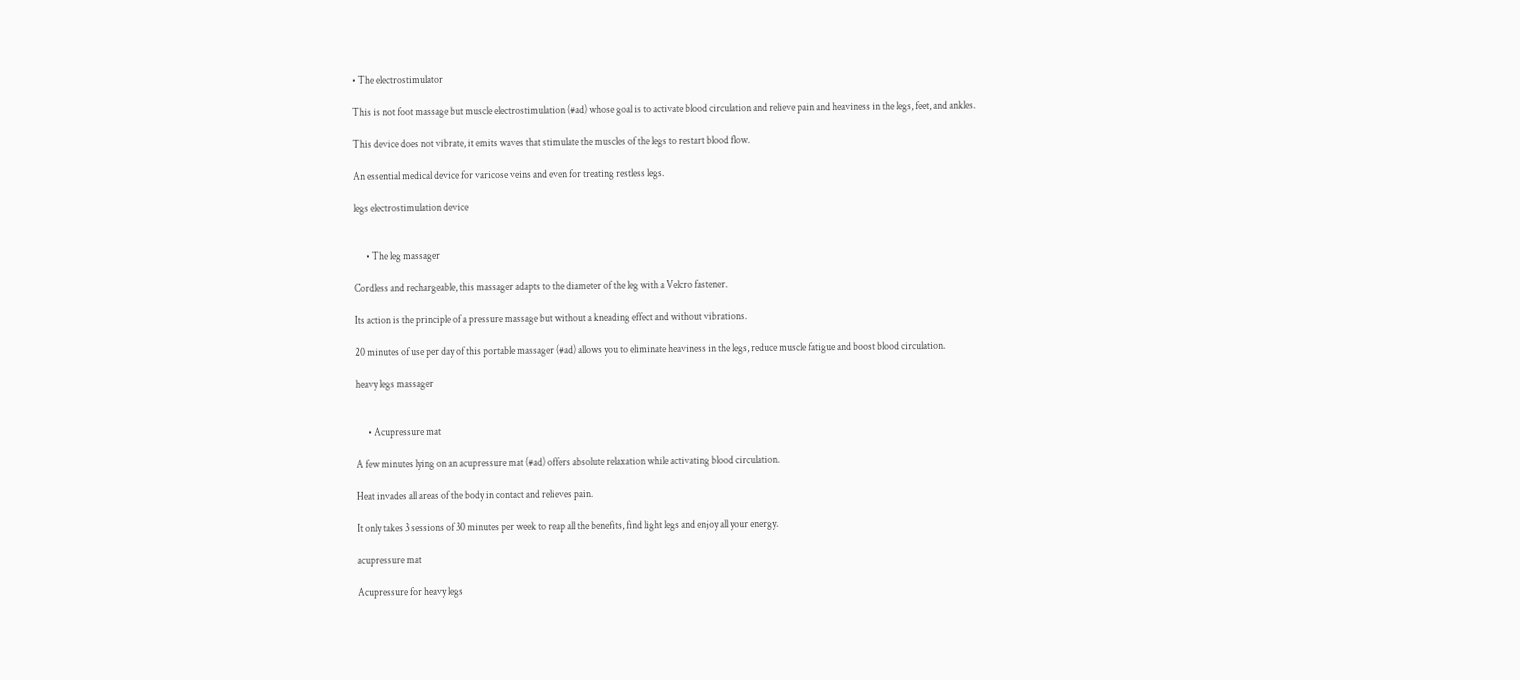• The electrostimulator

This is not foot massage but muscle electrostimulation (#ad) whose goal is to activate blood circulation and relieve pain and heaviness in the legs, feet, and ankles.

This device does not vibrate, it emits waves that stimulate the muscles of the legs to restart blood flow.

An essential medical device for varicose veins and even for treating restless legs.

legs electrostimulation device


      • The leg massager

Cordless and rechargeable, this massager adapts to the diameter of the leg with a Velcro fastener.

Its action is the principle of a pressure massage but without a kneading effect and without vibrations.

20 minutes of use per day of this portable massager (#ad) allows you to eliminate heaviness in the legs, reduce muscle fatigue and boost blood circulation.

heavy legs massager


      • Acupressure mat

A few minutes lying on an acupressure mat (#ad) offers absolute relaxation while activating blood circulation.

Heat invades all areas of the body in contact and relieves pain.

It only takes 3 sessions of 30 minutes per week to reap all the benefits, find light legs and enjoy all your energy.

acupressure mat

Acupressure for heavy legs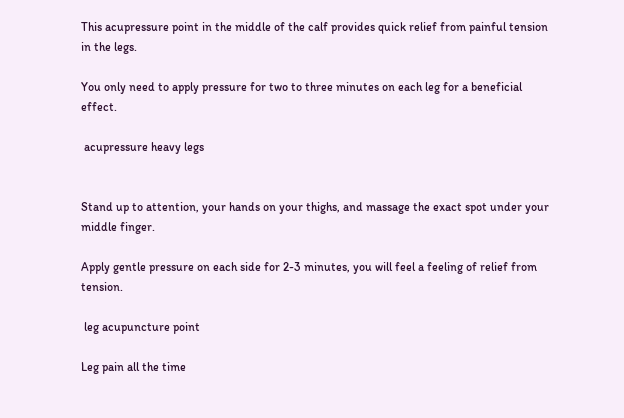This acupressure point in the middle of the calf provides quick relief from painful tension in the legs.

You only need to apply pressure for two to three minutes on each leg for a beneficial effect.

 acupressure heavy legs


Stand up to attention, your hands on your thighs, and massage the exact spot under your middle finger.

Apply gentle pressure on each side for 2-3 minutes, you will feel a feeling of relief from tension.

 leg acupuncture point

Leg pain all the time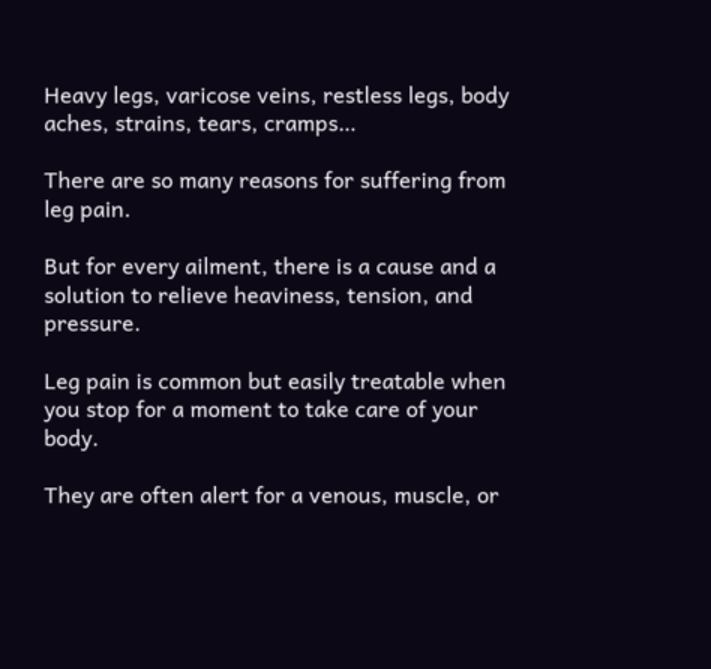Heavy legs, varicose veins, restless legs, body aches, strains, tears, cramps…

There are so many reasons for suffering from leg pain.

But for every ailment, there is a cause and a solution to relieve heaviness, tension, and pressure.

Leg pain is common but easily treatable when you stop for a moment to take care of your body.

They are often alert for a venous, muscle, or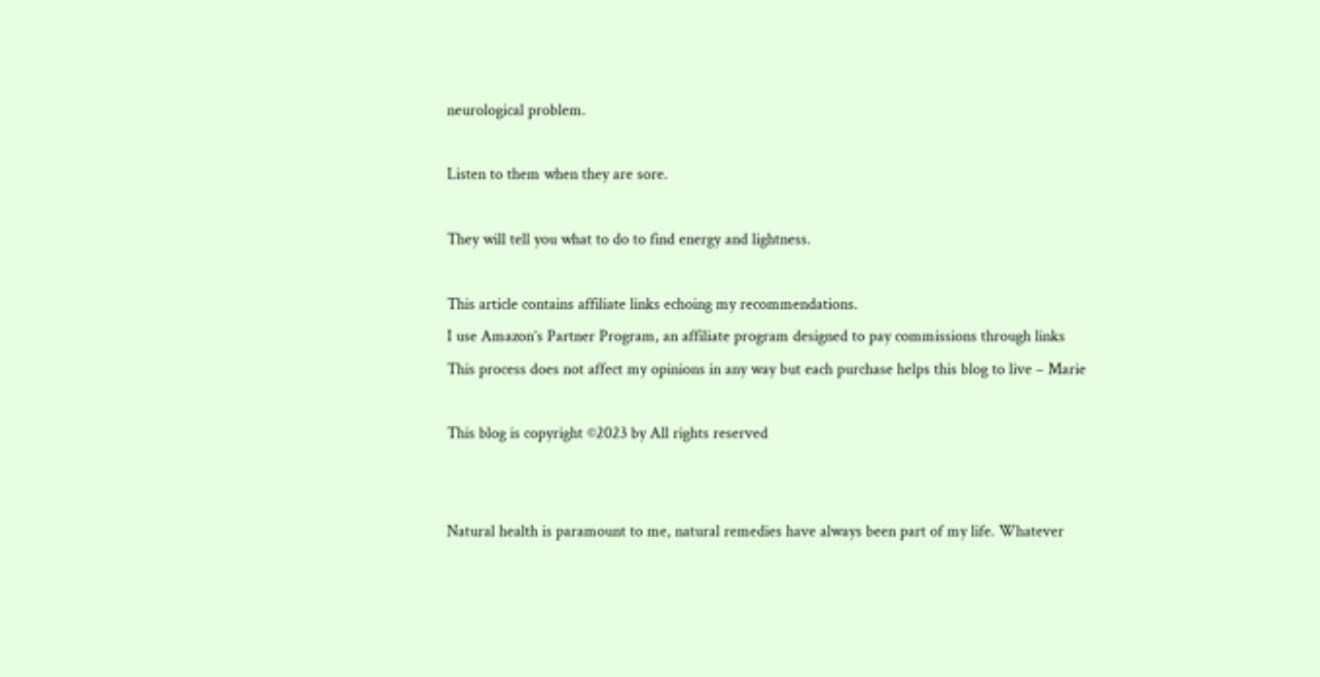neurological problem.

Listen to them when they are sore.

They will tell you what to do to find energy and lightness.

This article contains affiliate links echoing my recommendations.
I use Amazon’s Partner Program, an affiliate program designed to pay commissions through links
This process does not affect my opinions in any way but each purchase helps this blog to live – Marie

This blog is copyright ©2023 by All rights reserved


Natural health is paramount to me, natural remedies have always been part of my life. Whatever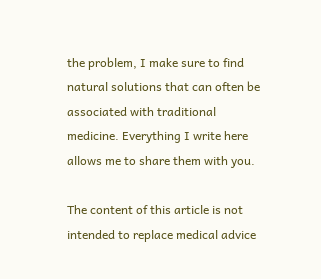the problem, I make sure to find natural solutions that can often be associated with traditional medicine. Everything I write here allows me to share them with you.

The content of this article is not intended to replace medical advice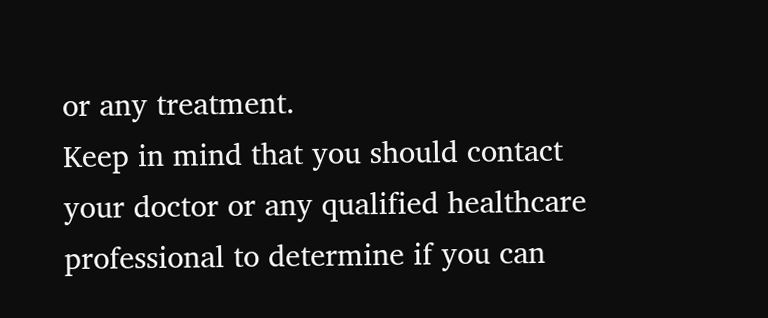or any treatment.
Keep in mind that you should contact your doctor or any qualified healthcare professional to determine if you can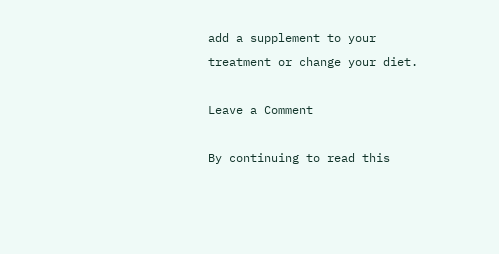add a supplement to your treatment or change your diet.

Leave a Comment

By continuing to read this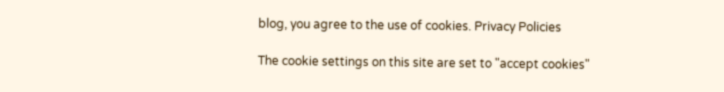blog, you agree to the use of cookies. Privacy Policies

The cookie settings on this site are set to "accept cookies"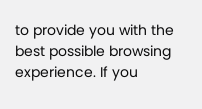to provide you with the best possible browsing experience. If you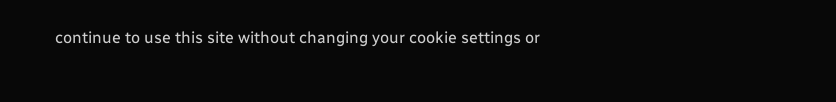continue to use this site without changing your cookie settings or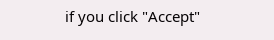if you click "Accept"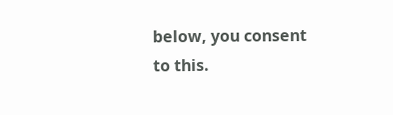below, you consent to this.